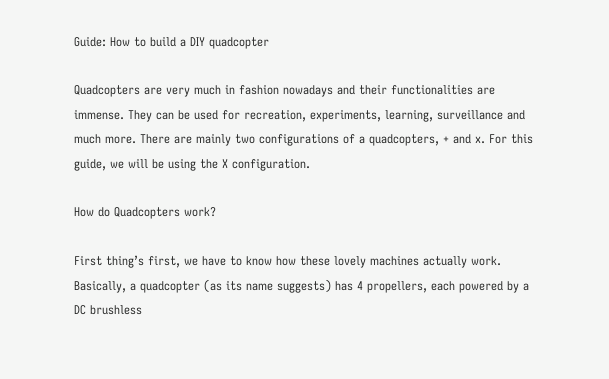Guide: How to build a DIY quadcopter

Quadcopters are very much in fashion nowadays and their functionalities are immense. They can be used for recreation, experiments, learning, surveillance and much more. There are mainly two configurations of a quadcopters, + and x. For this guide, we will be using the X configuration.

How do Quadcopters work?

First thing’s first, we have to know how these lovely machines actually work. Basically, a quadcopter (as its name suggests) has 4 propellers, each powered by a DC brushless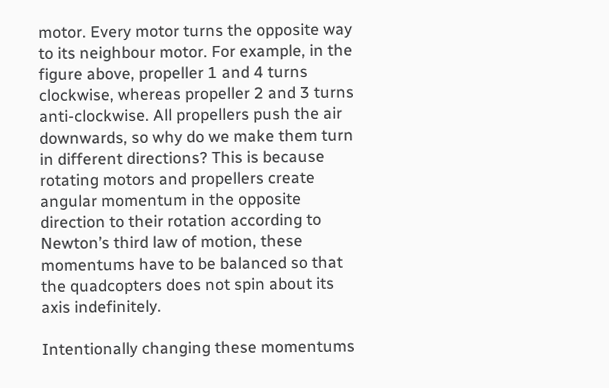motor. Every motor turns the opposite way to its neighbour motor. For example, in the figure above, propeller 1 and 4 turns clockwise, whereas propeller 2 and 3 turns anti-clockwise. All propellers push the air downwards, so why do we make them turn in different directions? This is because rotating motors and propellers create angular momentum in the opposite direction to their rotation according to Newton’s third law of motion, these momentums have to be balanced so that the quadcopters does not spin about its axis indefinitely.

Intentionally changing these momentums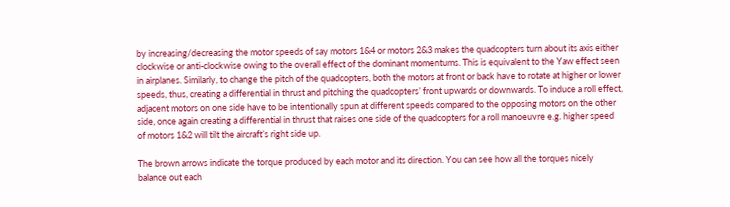by increasing/decreasing the motor speeds of say motors 1&4 or motors 2&3 makes the quadcopters turn about its axis either clockwise or anti-clockwise owing to the overall effect of the dominant momentums. This is equivalent to the Yaw effect seen in airplanes. Similarly, to change the pitch of the quadcopters, both the motors at front or back have to rotate at higher or lower speeds, thus, creating a differential in thrust and pitching the quadcopters’ front upwards or downwards. To induce a roll effect, adjacent motors on one side have to be intentionally spun at different speeds compared to the opposing motors on the other side, once again creating a differential in thrust that raises one side of the quadcopters for a roll manoeuvre e.g. higher speed of motors 1&2 will tilt the aircraft’s right side up.

The brown arrows indicate the torque produced by each motor and its direction. You can see how all the torques nicely balance out each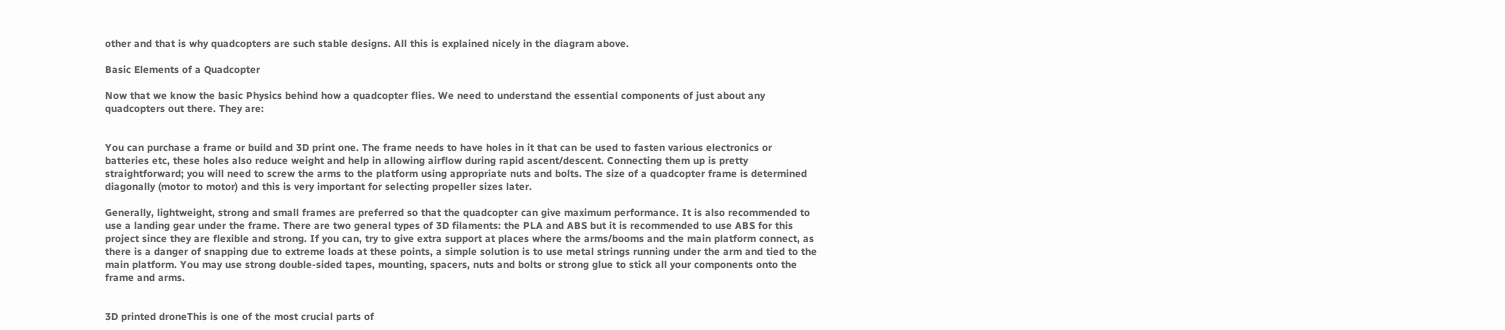other and that is why quadcopters are such stable designs. All this is explained nicely in the diagram above.

Basic Elements of a Quadcopter

Now that we know the basic Physics behind how a quadcopter flies. We need to understand the essential components of just about any quadcopters out there. They are:


You can purchase a frame or build and 3D print one. The frame needs to have holes in it that can be used to fasten various electronics or batteries etc, these holes also reduce weight and help in allowing airflow during rapid ascent/descent. Connecting them up is pretty straightforward; you will need to screw the arms to the platform using appropriate nuts and bolts. The size of a quadcopter frame is determined diagonally (motor to motor) and this is very important for selecting propeller sizes later.

Generally, lightweight, strong and small frames are preferred so that the quadcopter can give maximum performance. It is also recommended to use a landing gear under the frame. There are two general types of 3D filaments: the PLA and ABS but it is recommended to use ABS for this project since they are flexible and strong. If you can, try to give extra support at places where the arms/booms and the main platform connect, as there is a danger of snapping due to extreme loads at these points, a simple solution is to use metal strings running under the arm and tied to the main platform. You may use strong double-sided tapes, mounting, spacers, nuts and bolts or strong glue to stick all your components onto the frame and arms.


3D printed droneThis is one of the most crucial parts of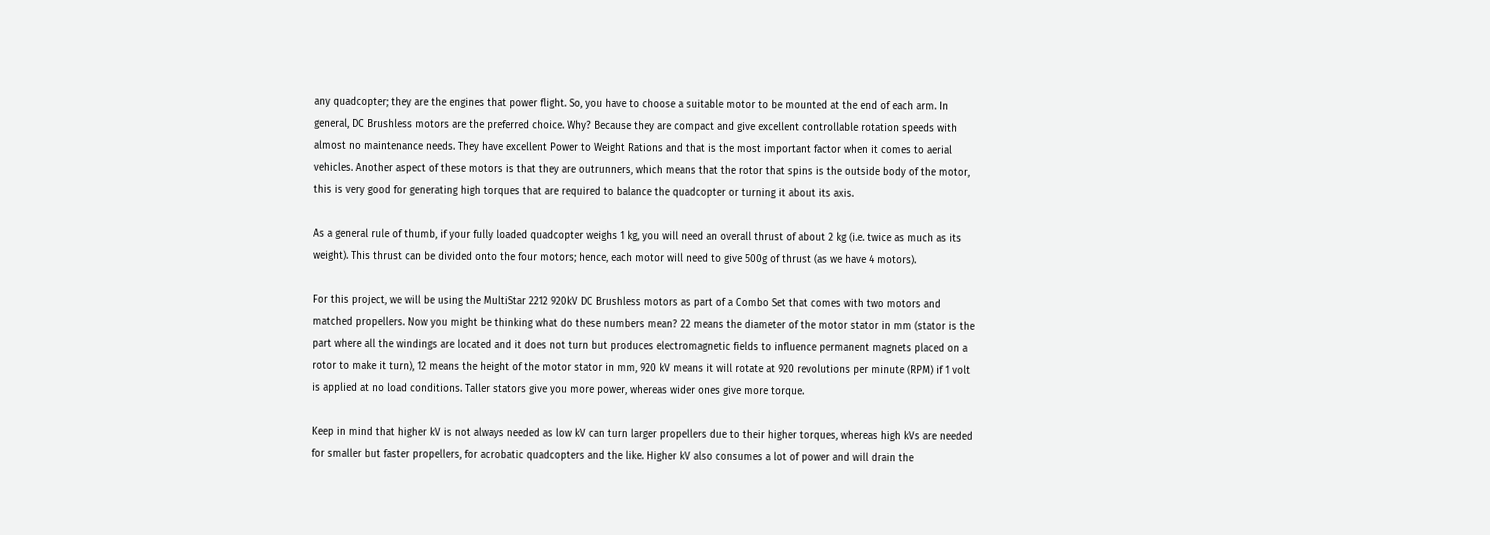any quadcopter; they are the engines that power flight. So, you have to choose a suitable motor to be mounted at the end of each arm. In general, DC Brushless motors are the preferred choice. Why? Because they are compact and give excellent controllable rotation speeds with almost no maintenance needs. They have excellent Power to Weight Rations and that is the most important factor when it comes to aerial vehicles. Another aspect of these motors is that they are outrunners, which means that the rotor that spins is the outside body of the motor, this is very good for generating high torques that are required to balance the quadcopter or turning it about its axis.

As a general rule of thumb, if your fully loaded quadcopter weighs 1 kg, you will need an overall thrust of about 2 kg (i.e. twice as much as its weight). This thrust can be divided onto the four motors; hence, each motor will need to give 500g of thrust (as we have 4 motors).

For this project, we will be using the MultiStar 2212 920kV DC Brushless motors as part of a Combo Set that comes with two motors and matched propellers. Now you might be thinking what do these numbers mean? 22 means the diameter of the motor stator in mm (stator is the part where all the windings are located and it does not turn but produces electromagnetic fields to influence permanent magnets placed on a rotor to make it turn), 12 means the height of the motor stator in mm, 920 kV means it will rotate at 920 revolutions per minute (RPM) if 1 volt is applied at no load conditions. Taller stators give you more power, whereas wider ones give more torque.

Keep in mind that higher kV is not always needed as low kV can turn larger propellers due to their higher torques, whereas high kVs are needed for smaller but faster propellers, for acrobatic quadcopters and the like. Higher kV also consumes a lot of power and will drain the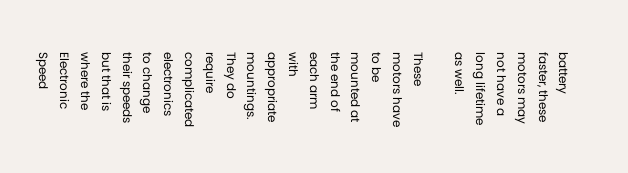battery faster, these motors may not have a long lifetime as well.

These motors have to be mounted at the end of each arm with appropriate mountings. They do require complicated electronics to change their speeds but that is where the Electronic Speed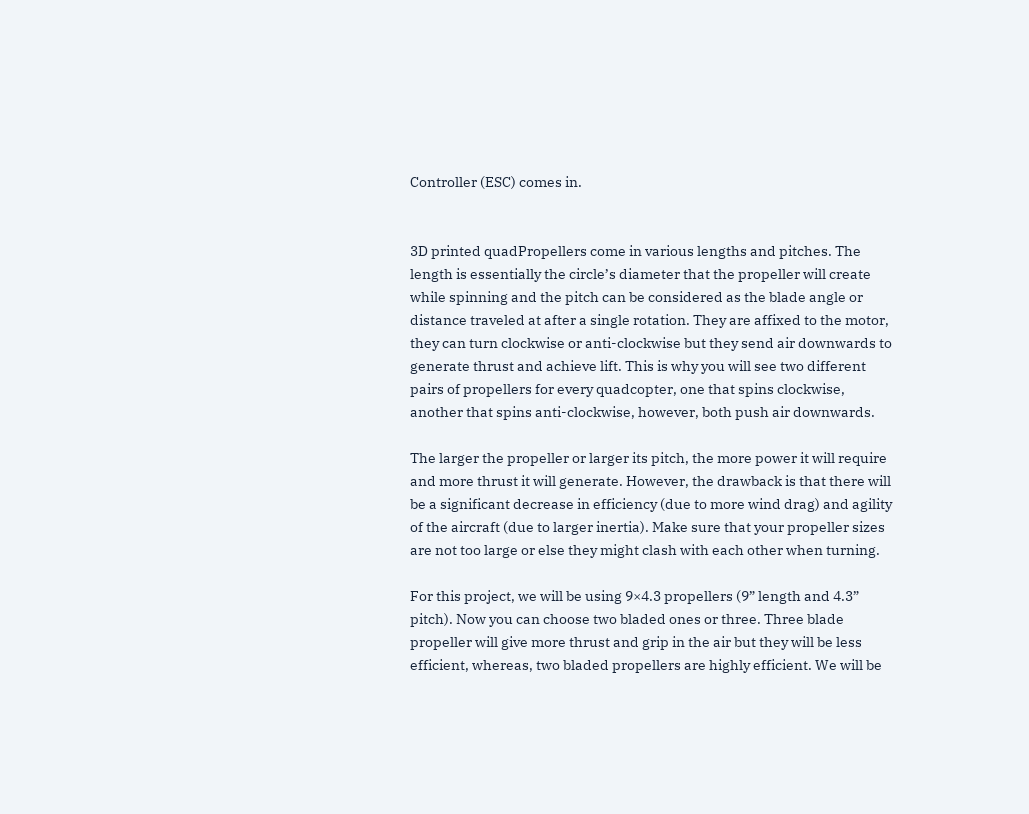Controller (ESC) comes in.


3D printed quadPropellers come in various lengths and pitches. The length is essentially the circle’s diameter that the propeller will create while spinning and the pitch can be considered as the blade angle or distance traveled at after a single rotation. They are affixed to the motor, they can turn clockwise or anti-clockwise but they send air downwards to generate thrust and achieve lift. This is why you will see two different pairs of propellers for every quadcopter, one that spins clockwise, another that spins anti-clockwise, however, both push air downwards.

The larger the propeller or larger its pitch, the more power it will require and more thrust it will generate. However, the drawback is that there will be a significant decrease in efficiency (due to more wind drag) and agility of the aircraft (due to larger inertia). Make sure that your propeller sizes are not too large or else they might clash with each other when turning.

For this project, we will be using 9×4.3 propellers (9” length and 4.3” pitch). Now you can choose two bladed ones or three. Three blade propeller will give more thrust and grip in the air but they will be less efficient, whereas, two bladed propellers are highly efficient. We will be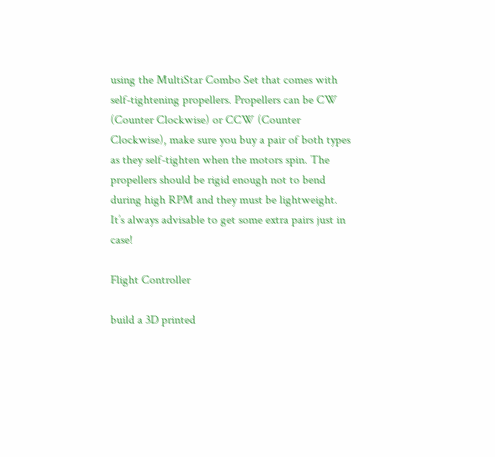using the MultiStar Combo Set that comes with self-tightening propellers. Propellers can be CW (Counter Clockwise) or CCW (Counter Clockwise), make sure you buy a pair of both types as they self-tighten when the motors spin. The propellers should be rigid enough not to bend during high RPM and they must be lightweight. It’s always advisable to get some extra pairs just in case!

Flight Controller

build a 3D printed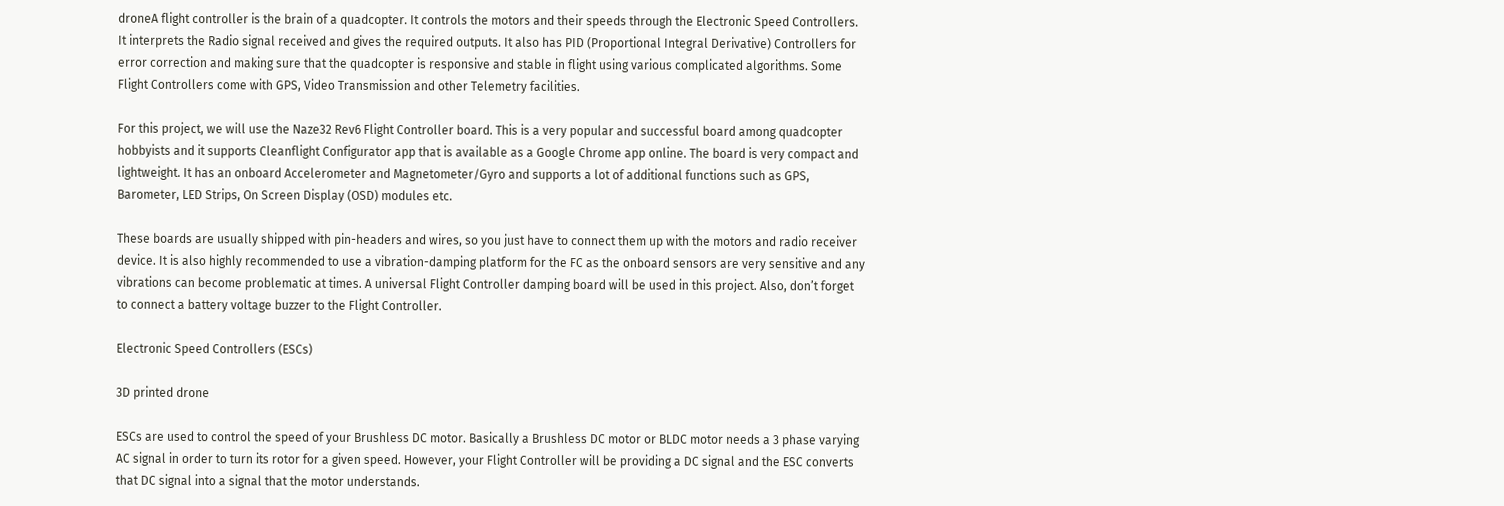droneA flight controller is the brain of a quadcopter. It controls the motors and their speeds through the Electronic Speed Controllers. It interprets the Radio signal received and gives the required outputs. It also has PID (Proportional Integral Derivative) Controllers for error correction and making sure that the quadcopter is responsive and stable in flight using various complicated algorithms. Some Flight Controllers come with GPS, Video Transmission and other Telemetry facilities.

For this project, we will use the Naze32 Rev6 Flight Controller board. This is a very popular and successful board among quadcopter hobbyists and it supports Cleanflight Configurator app that is available as a Google Chrome app online. The board is very compact and lightweight. It has an onboard Accelerometer and Magnetometer/Gyro and supports a lot of additional functions such as GPS, Barometer, LED Strips, On Screen Display (OSD) modules etc.

These boards are usually shipped with pin-headers and wires, so you just have to connect them up with the motors and radio receiver device. It is also highly recommended to use a vibration-damping platform for the FC as the onboard sensors are very sensitive and any vibrations can become problematic at times. A universal Flight Controller damping board will be used in this project. Also, don’t forget to connect a battery voltage buzzer to the Flight Controller.

Electronic Speed Controllers (ESCs)

3D printed drone

ESCs are used to control the speed of your Brushless DC motor. Basically a Brushless DC motor or BLDC motor needs a 3 phase varying AC signal in order to turn its rotor for a given speed. However, your Flight Controller will be providing a DC signal and the ESC converts that DC signal into a signal that the motor understands.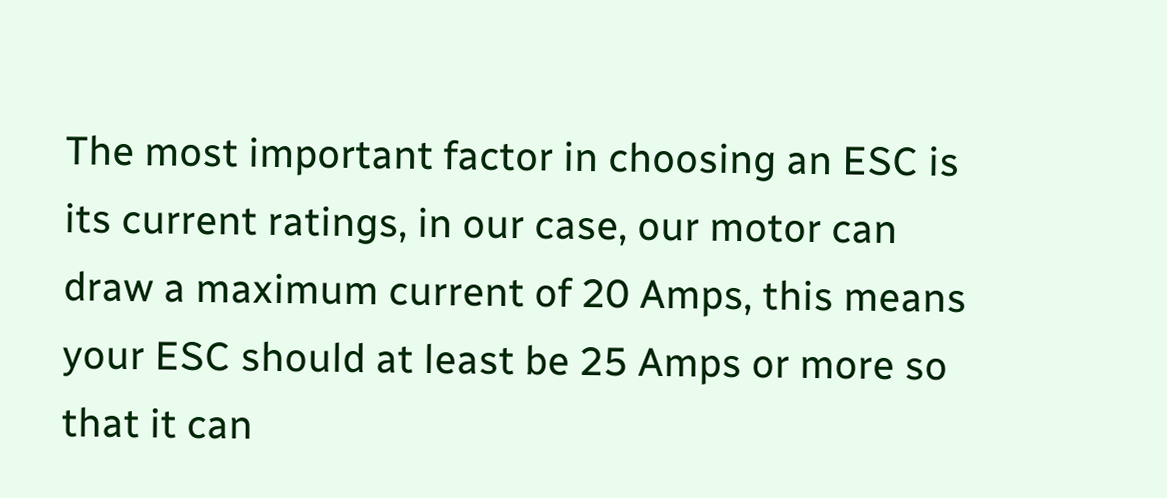The most important factor in choosing an ESC is its current ratings, in our case, our motor can draw a maximum current of 20 Amps, this means your ESC should at least be 25 Amps or more so that it can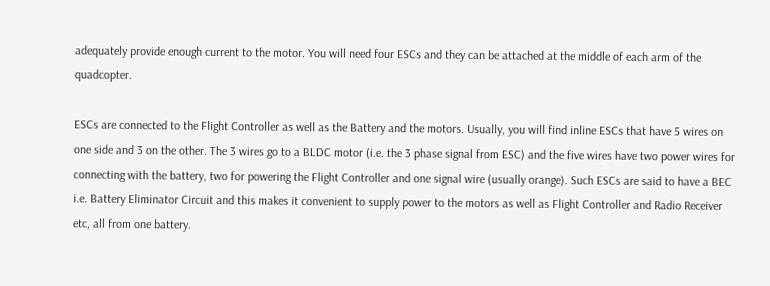adequately provide enough current to the motor. You will need four ESCs and they can be attached at the middle of each arm of the quadcopter.

ESCs are connected to the Flight Controller as well as the Battery and the motors. Usually, you will find inline ESCs that have 5 wires on one side and 3 on the other. The 3 wires go to a BLDC motor (i.e. the 3 phase signal from ESC) and the five wires have two power wires for connecting with the battery, two for powering the Flight Controller and one signal wire (usually orange). Such ESCs are said to have a BEC i.e. Battery Eliminator Circuit and this makes it convenient to supply power to the motors as well as Flight Controller and Radio Receiver etc, all from one battery.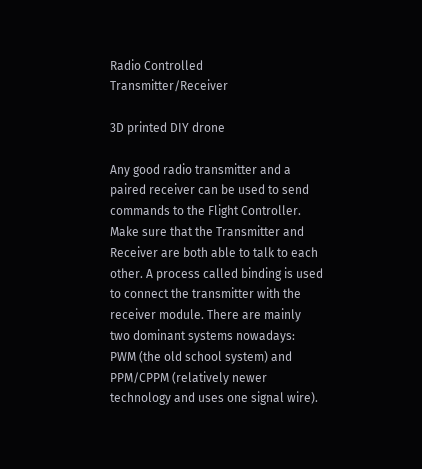Radio Controlled Transmitter/Receiver

3D printed DIY drone

Any good radio transmitter and a paired receiver can be used to send commands to the Flight Controller. Make sure that the Transmitter and Receiver are both able to talk to each other. A process called binding is used to connect the transmitter with the receiver module. There are mainly two dominant systems nowadays: PWM (the old school system) and PPM/CPPM (relatively newer technology and uses one signal wire).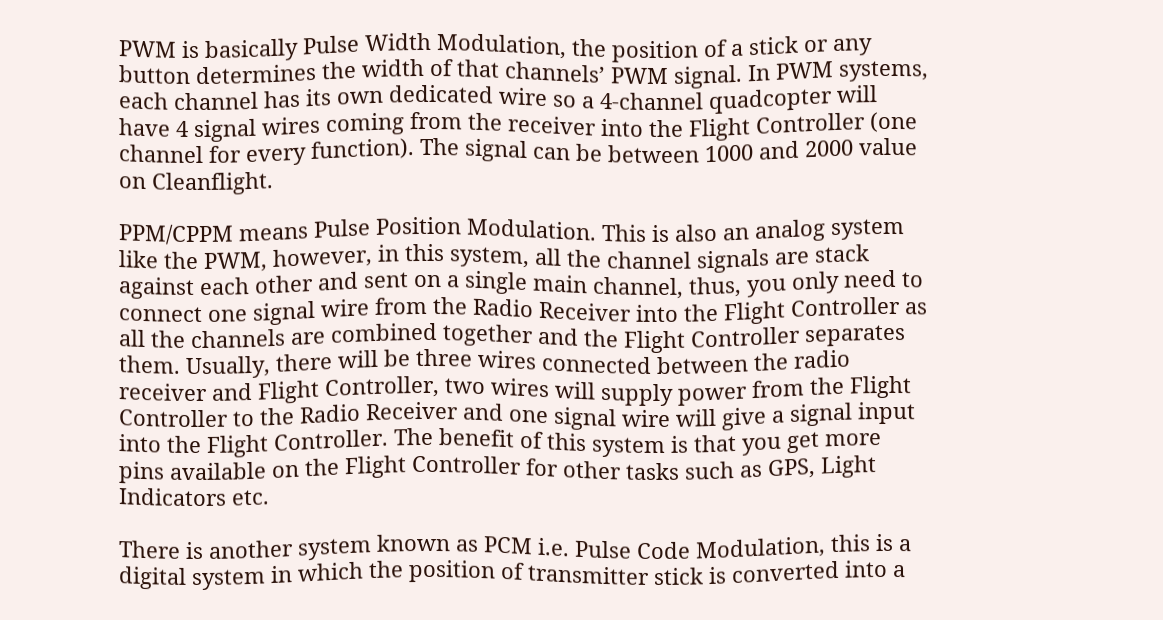PWM is basically Pulse Width Modulation, the position of a stick or any button determines the width of that channels’ PWM signal. In PWM systems, each channel has its own dedicated wire so a 4-channel quadcopter will have 4 signal wires coming from the receiver into the Flight Controller (one channel for every function). The signal can be between 1000 and 2000 value on Cleanflight.

PPM/CPPM means Pulse Position Modulation. This is also an analog system like the PWM, however, in this system, all the channel signals are stack against each other and sent on a single main channel, thus, you only need to connect one signal wire from the Radio Receiver into the Flight Controller as all the channels are combined together and the Flight Controller separates them. Usually, there will be three wires connected between the radio receiver and Flight Controller, two wires will supply power from the Flight Controller to the Radio Receiver and one signal wire will give a signal input into the Flight Controller. The benefit of this system is that you get more pins available on the Flight Controller for other tasks such as GPS, Light Indicators etc.

There is another system known as PCM i.e. Pulse Code Modulation, this is a digital system in which the position of transmitter stick is converted into a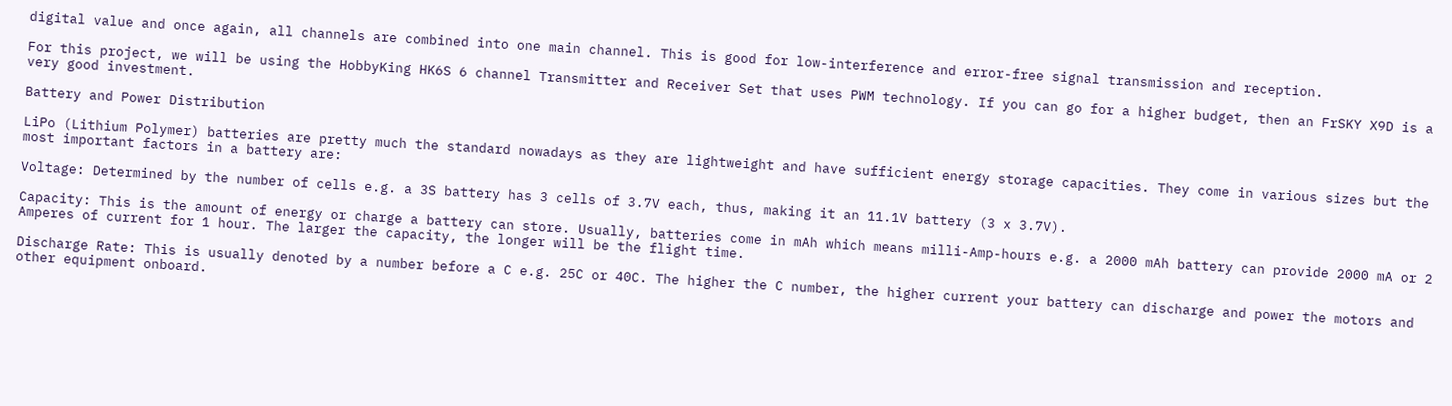digital value and once again, all channels are combined into one main channel. This is good for low-interference and error-free signal transmission and reception.

For this project, we will be using the HobbyKing HK6S 6 channel Transmitter and Receiver Set that uses PWM technology. If you can go for a higher budget, then an FrSKY X9D is a very good investment.

Battery and Power Distribution

LiPo (Lithium Polymer) batteries are pretty much the standard nowadays as they are lightweight and have sufficient energy storage capacities. They come in various sizes but the most important factors in a battery are:

Voltage: Determined by the number of cells e.g. a 3S battery has 3 cells of 3.7V each, thus, making it an 11.1V battery (3 x 3.7V).

Capacity: This is the amount of energy or charge a battery can store. Usually, batteries come in mAh which means milli-Amp-hours e.g. a 2000 mAh battery can provide 2000 mA or 2 Amperes of current for 1 hour. The larger the capacity, the longer will be the flight time.

Discharge Rate: This is usually denoted by a number before a C e.g. 25C or 40C. The higher the C number, the higher current your battery can discharge and power the motors and other equipment onboard.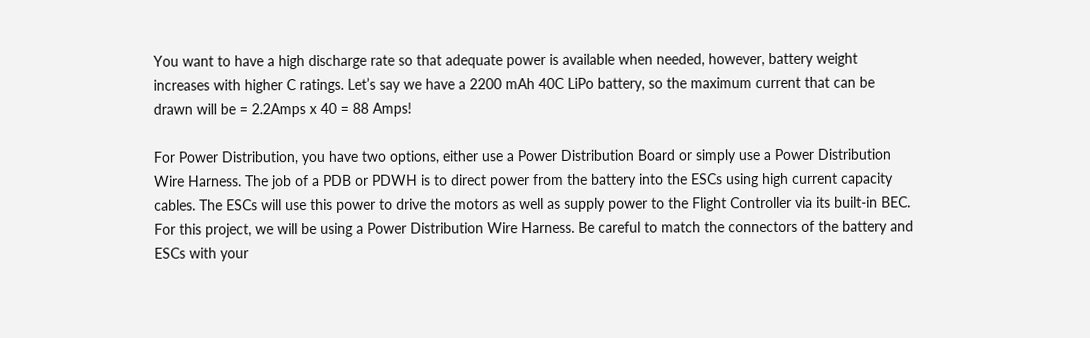You want to have a high discharge rate so that adequate power is available when needed, however, battery weight increases with higher C ratings. Let’s say we have a 2200 mAh 40C LiPo battery, so the maximum current that can be drawn will be = 2.2Amps x 40 = 88 Amps!

For Power Distribution, you have two options, either use a Power Distribution Board or simply use a Power Distribution Wire Harness. The job of a PDB or PDWH is to direct power from the battery into the ESCs using high current capacity cables. The ESCs will use this power to drive the motors as well as supply power to the Flight Controller via its built-in BEC. For this project, we will be using a Power Distribution Wire Harness. Be careful to match the connectors of the battery and ESCs with your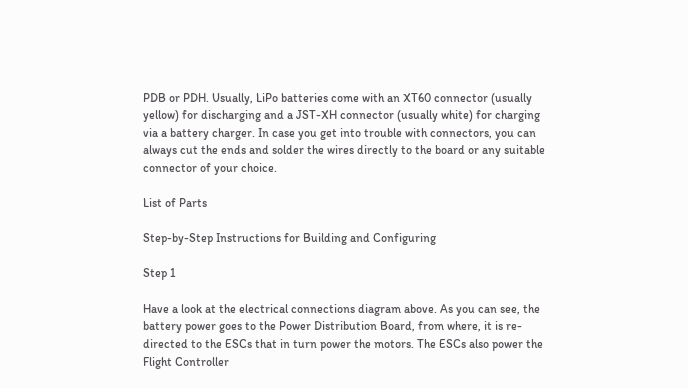PDB or PDH. Usually, LiPo batteries come with an XT60 connector (usually yellow) for discharging and a JST-XH connector (usually white) for charging via a battery charger. In case you get into trouble with connectors, you can always cut the ends and solder the wires directly to the board or any suitable connector of your choice.

List of Parts

Step-by-Step Instructions for Building and Configuring

Step 1

Have a look at the electrical connections diagram above. As you can see, the battery power goes to the Power Distribution Board, from where, it is re-directed to the ESCs that in turn power the motors. The ESCs also power the Flight Controller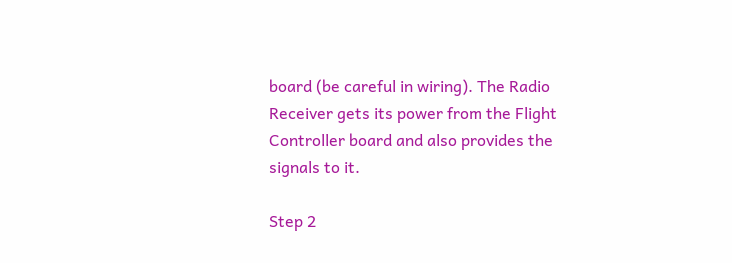board (be careful in wiring). The Radio Receiver gets its power from the Flight Controller board and also provides the signals to it.

Step 2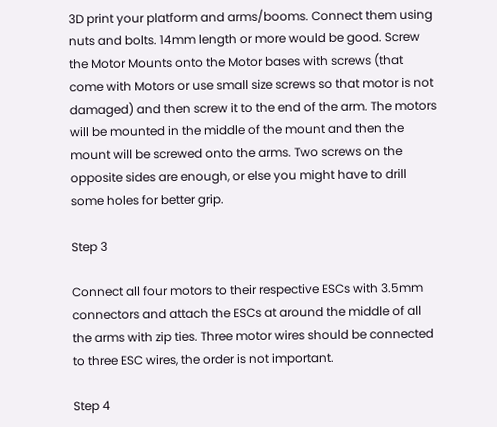3D print your platform and arms/booms. Connect them using nuts and bolts. 14mm length or more would be good. Screw the Motor Mounts onto the Motor bases with screws (that come with Motors or use small size screws so that motor is not damaged) and then screw it to the end of the arm. The motors will be mounted in the middle of the mount and then the mount will be screwed onto the arms. Two screws on the opposite sides are enough, or else you might have to drill some holes for better grip.

Step 3

Connect all four motors to their respective ESCs with 3.5mm connectors and attach the ESCs at around the middle of all the arms with zip ties. Three motor wires should be connected to three ESC wires, the order is not important.

Step 4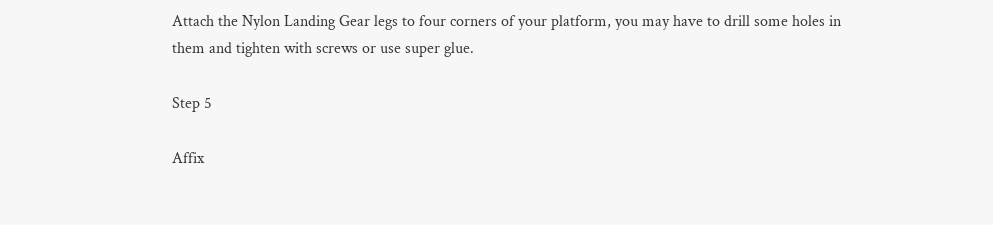Attach the Nylon Landing Gear legs to four corners of your platform, you may have to drill some holes in them and tighten with screws or use super glue.

Step 5

Affix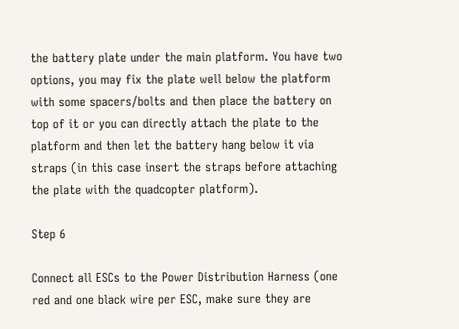the battery plate under the main platform. You have two options, you may fix the plate well below the platform with some spacers/bolts and then place the battery on top of it or you can directly attach the plate to the platform and then let the battery hang below it via straps (in this case insert the straps before attaching the plate with the quadcopter platform).

Step 6

Connect all ESCs to the Power Distribution Harness (one red and one black wire per ESC, make sure they are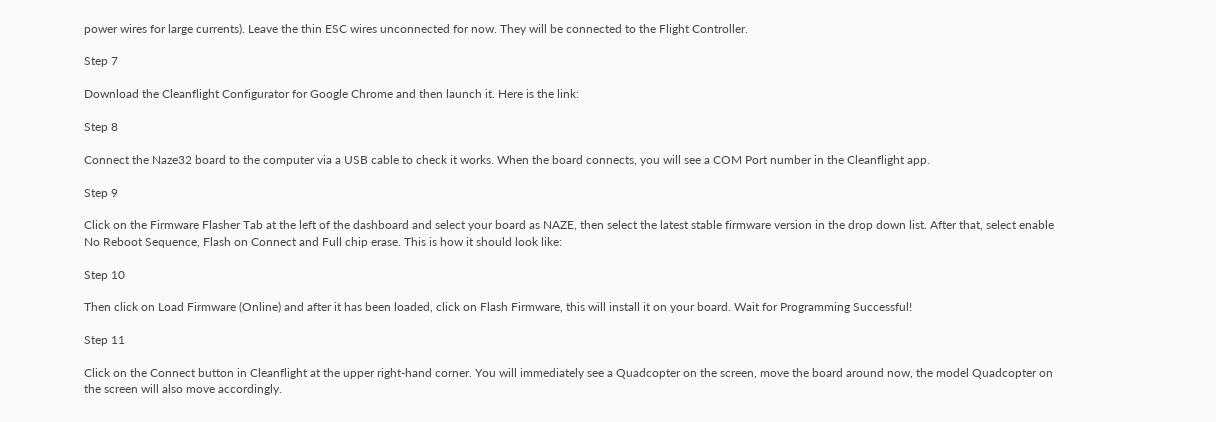power wires for large currents). Leave the thin ESC wires unconnected for now. They will be connected to the Flight Controller.

Step 7

Download the Cleanflight Configurator for Google Chrome and then launch it. Here is the link:

Step 8

Connect the Naze32 board to the computer via a USB cable to check it works. When the board connects, you will see a COM Port number in the Cleanflight app.

Step 9

Click on the Firmware Flasher Tab at the left of the dashboard and select your board as NAZE, then select the latest stable firmware version in the drop down list. After that, select enable No Reboot Sequence, Flash on Connect and Full chip erase. This is how it should look like:

Step 10

Then click on Load Firmware (Online) and after it has been loaded, click on Flash Firmware, this will install it on your board. Wait for Programming Successful!

Step 11

Click on the Connect button in Cleanflight at the upper right-hand corner. You will immediately see a Quadcopter on the screen, move the board around now, the model Quadcopter on the screen will also move accordingly.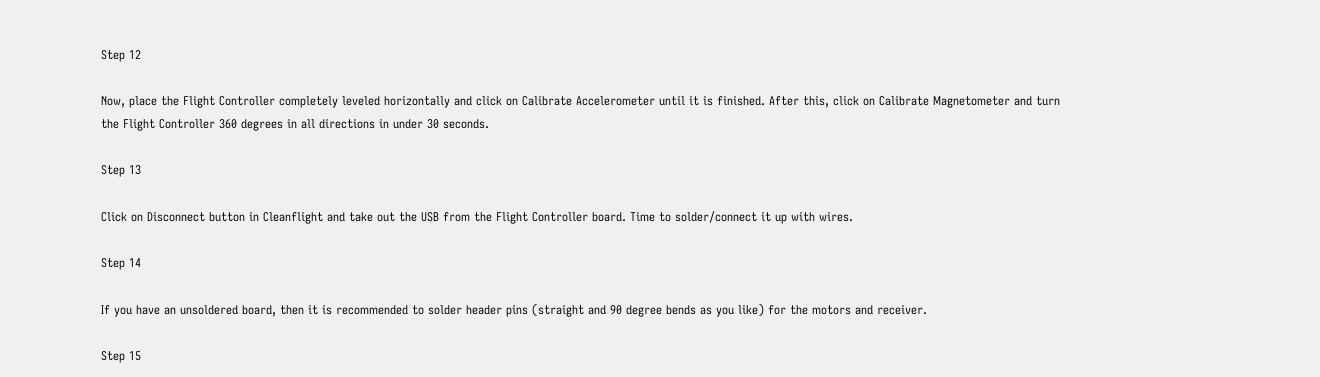Step 12

Now, place the Flight Controller completely leveled horizontally and click on Calibrate Accelerometer until it is finished. After this, click on Calibrate Magnetometer and turn the Flight Controller 360 degrees in all directions in under 30 seconds.

Step 13

Click on Disconnect button in Cleanflight and take out the USB from the Flight Controller board. Time to solder/connect it up with wires.

Step 14

If you have an unsoldered board, then it is recommended to solder header pins (straight and 90 degree bends as you like) for the motors and receiver.

Step 15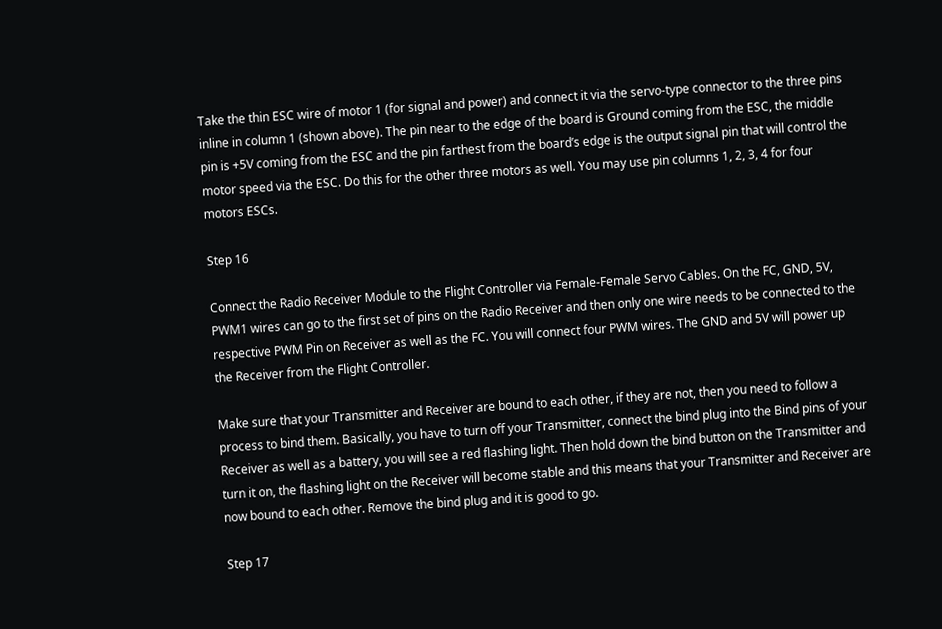Take the thin ESC wire of motor 1 (for signal and power) and connect it via the servo-type connector to the three pins inline in column 1 (shown above). The pin near to the edge of the board is Ground coming from the ESC, the middle pin is +5V coming from the ESC and the pin farthest from the board’s edge is the output signal pin that will control the motor speed via the ESC. Do this for the other three motors as well. You may use pin columns 1, 2, 3, 4 for four motors ESCs.

Step 16

Connect the Radio Receiver Module to the Flight Controller via Female-Female Servo Cables. On the FC, GND, 5V, PWM1 wires can go to the first set of pins on the Radio Receiver and then only one wire needs to be connected to the respective PWM Pin on Receiver as well as the FC. You will connect four PWM wires. The GND and 5V will power up the Receiver from the Flight Controller.

Make sure that your Transmitter and Receiver are bound to each other, if they are not, then you need to follow a process to bind them. Basically, you have to turn off your Transmitter, connect the bind plug into the Bind pins of your Receiver as well as a battery, you will see a red flashing light. Then hold down the bind button on the Transmitter and turn it on, the flashing light on the Receiver will become stable and this means that your Transmitter and Receiver are now bound to each other. Remove the bind plug and it is good to go.

Step 17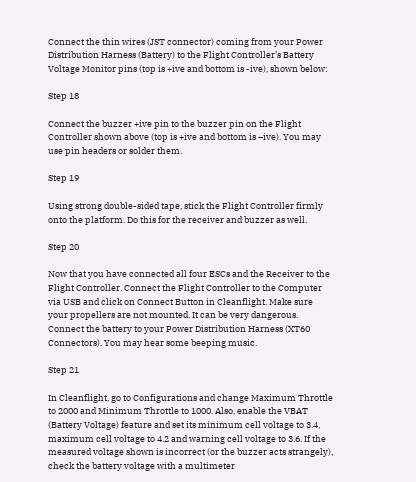Connect the thin wires (JST connector) coming from your Power Distribution Harness (Battery) to the Flight Controller’s Battery Voltage Monitor pins (top is +ive and bottom is -ive), shown below:

Step 18

Connect the buzzer +ive pin to the buzzer pin on the Flight Controller shown above (top is +ive and bottom is –ive). You may use pin headers or solder them.

Step 19

Using strong double-sided tape, stick the Flight Controller firmly onto the platform. Do this for the receiver and buzzer as well.

Step 20

Now that you have connected all four ESCs and the Receiver to the Flight Controller. Connect the Flight Controller to the Computer via USB and click on Connect Button in Cleanflight. Make sure your propellers are not mounted. It can be very dangerous. Connect the battery to your Power Distribution Harness (XT60 Connectors). You may hear some beeping music.

Step 21

In Cleanflight, go to Configurations and change Maximum Throttle to 2000 and Minimum Throttle to 1000. Also, enable the VBAT (Battery Voltage) feature and set its minimum cell voltage to 3.4, maximum cell voltage to 4.2 and warning cell voltage to 3.6. If the measured voltage shown is incorrect (or the buzzer acts strangely), check the battery voltage with a multimeter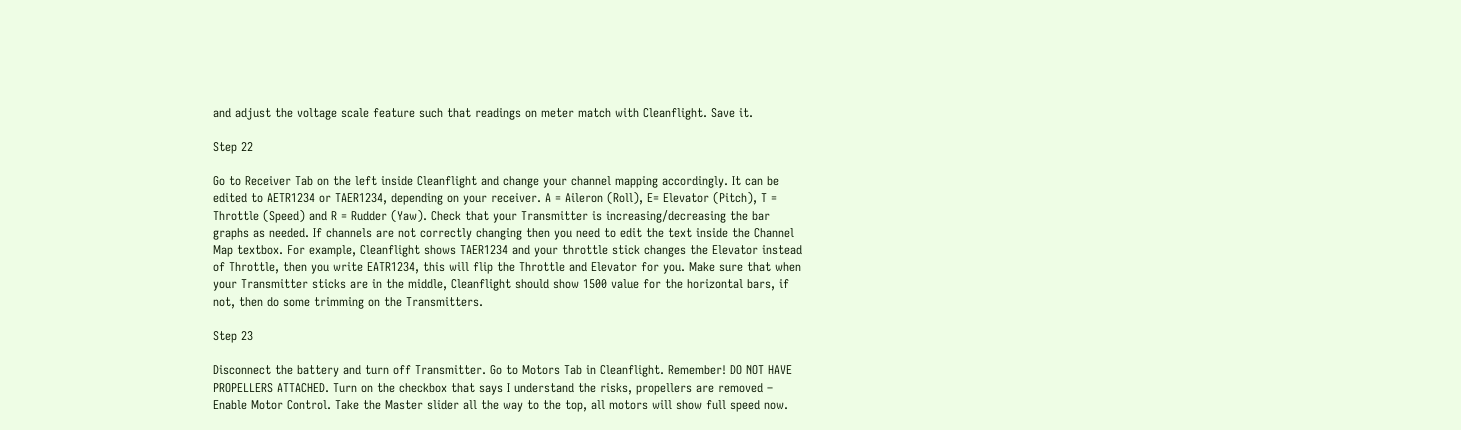and adjust the voltage scale feature such that readings on meter match with Cleanflight. Save it.

Step 22

Go to Receiver Tab on the left inside Cleanflight and change your channel mapping accordingly. It can be edited to AETR1234 or TAER1234, depending on your receiver. A = Aileron (Roll), E= Elevator (Pitch), T = Throttle (Speed) and R = Rudder (Yaw). Check that your Transmitter is increasing/decreasing the bar graphs as needed. If channels are not correctly changing then you need to edit the text inside the Channel Map textbox. For example, Cleanflight shows TAER1234 and your throttle stick changes the Elevator instead of Throttle, then you write EATR1234, this will flip the Throttle and Elevator for you. Make sure that when your Transmitter sticks are in the middle, Cleanflight should show 1500 value for the horizontal bars, if not, then do some trimming on the Transmitters.

Step 23

Disconnect the battery and turn off Transmitter. Go to Motors Tab in Cleanflight. Remember! DO NOT HAVE PROPELLERS ATTACHED. Turn on the checkbox that says I understand the risks, propellers are removed – Enable Motor Control. Take the Master slider all the way to the top, all motors will show full speed now.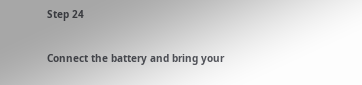Step 24

Connect the battery and bring your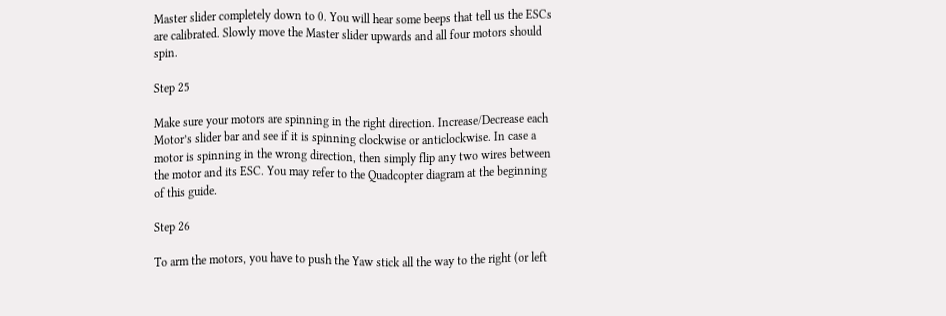Master slider completely down to 0. You will hear some beeps that tell us the ESCs are calibrated. Slowly move the Master slider upwards and all four motors should spin.

Step 25

Make sure your motors are spinning in the right direction. Increase/Decrease each Motor’s slider bar and see if it is spinning clockwise or anticlockwise. In case a motor is spinning in the wrong direction, then simply flip any two wires between the motor and its ESC. You may refer to the Quadcopter diagram at the beginning of this guide.

Step 26

To arm the motors, you have to push the Yaw stick all the way to the right (or left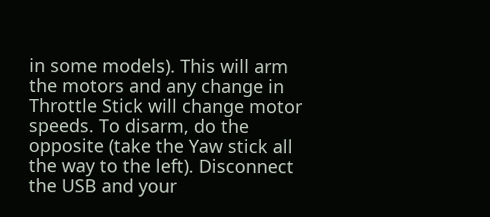in some models). This will arm the motors and any change in Throttle Stick will change motor speeds. To disarm, do the opposite (take the Yaw stick all the way to the left). Disconnect the USB and your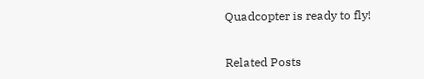Quadcopter is ready to fly!


Related Posts